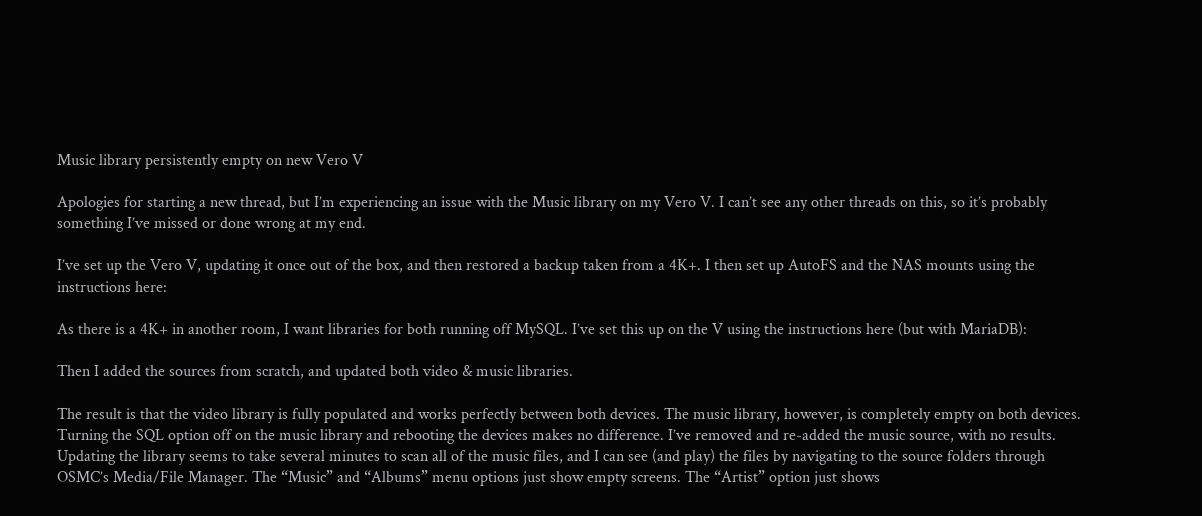Music library persistently empty on new Vero V

Apologies for starting a new thread, but I’m experiencing an issue with the Music library on my Vero V. I can’t see any other threads on this, so it’s probably something I’ve missed or done wrong at my end.

I’ve set up the Vero V, updating it once out of the box, and then restored a backup taken from a 4K+. I then set up AutoFS and the NAS mounts using the instructions here:

As there is a 4K+ in another room, I want libraries for both running off MySQL. I’ve set this up on the V using the instructions here (but with MariaDB):

Then I added the sources from scratch, and updated both video & music libraries.

The result is that the video library is fully populated and works perfectly between both devices. The music library, however, is completely empty on both devices. Turning the SQL option off on the music library and rebooting the devices makes no difference. I’ve removed and re-added the music source, with no results. Updating the library seems to take several minutes to scan all of the music files, and I can see (and play) the files by navigating to the source folders through OSMC’s Media/File Manager. The “Music” and “Albums” menu options just show empty screens. The “Artist” option just shows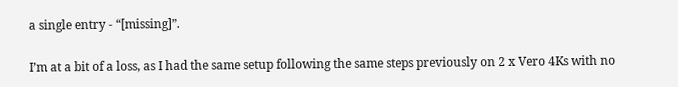a single entry - “[missing]”.

I’m at a bit of a loss, as I had the same setup following the same steps previously on 2 x Vero 4Ks with no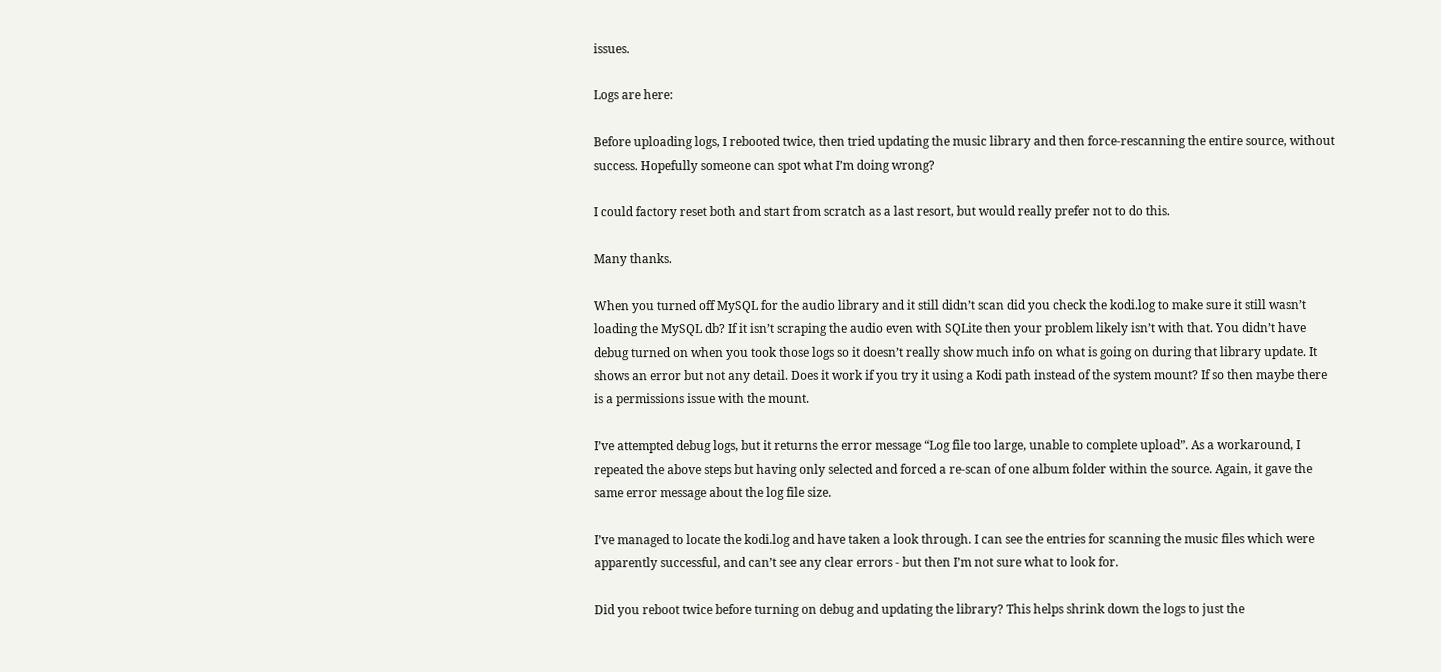issues.

Logs are here:

Before uploading logs, I rebooted twice, then tried updating the music library and then force-rescanning the entire source, without success. Hopefully someone can spot what I’m doing wrong?

I could factory reset both and start from scratch as a last resort, but would really prefer not to do this.

Many thanks.

When you turned off MySQL for the audio library and it still didn’t scan did you check the kodi.log to make sure it still wasn’t loading the MySQL db? If it isn’t scraping the audio even with SQLite then your problem likely isn’t with that. You didn’t have debug turned on when you took those logs so it doesn’t really show much info on what is going on during that library update. It shows an error but not any detail. Does it work if you try it using a Kodi path instead of the system mount? If so then maybe there is a permissions issue with the mount.

I’ve attempted debug logs, but it returns the error message “Log file too large, unable to complete upload”. As a workaround, I repeated the above steps but having only selected and forced a re-scan of one album folder within the source. Again, it gave the same error message about the log file size.

I’ve managed to locate the kodi.log and have taken a look through. I can see the entries for scanning the music files which were apparently successful, and can’t see any clear errors - but then I’m not sure what to look for.

Did you reboot twice before turning on debug and updating the library? This helps shrink down the logs to just the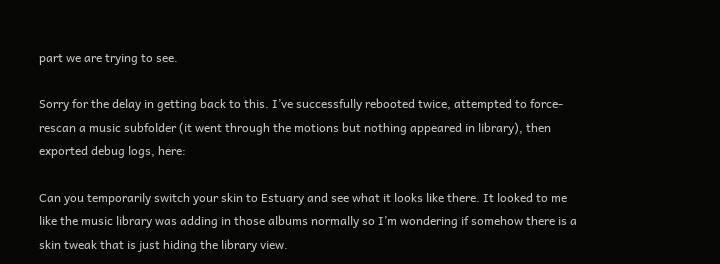part we are trying to see.

Sorry for the delay in getting back to this. I’ve successfully rebooted twice, attempted to force-rescan a music subfolder (it went through the motions but nothing appeared in library), then exported debug logs, here:

Can you temporarily switch your skin to Estuary and see what it looks like there. It looked to me like the music library was adding in those albums normally so I’m wondering if somehow there is a skin tweak that is just hiding the library view.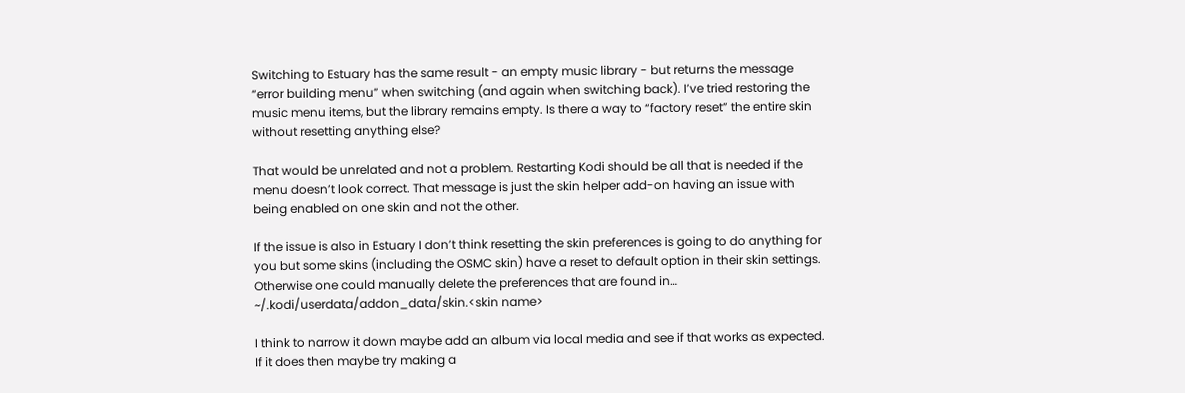Switching to Estuary has the same result - an empty music library - but returns the message “error building menu” when switching (and again when switching back). I’ve tried restoring the music menu items, but the library remains empty. Is there a way to “factory reset” the entire skin without resetting anything else?

That would be unrelated and not a problem. Restarting Kodi should be all that is needed if the menu doesn’t look correct. That message is just the skin helper add-on having an issue with being enabled on one skin and not the other.

If the issue is also in Estuary I don’t think resetting the skin preferences is going to do anything for you but some skins (including the OSMC skin) have a reset to default option in their skin settings. Otherwise one could manually delete the preferences that are found in…
~/.kodi/userdata/addon_data/skin.<skin name>

I think to narrow it down maybe add an album via local media and see if that works as expected. If it does then maybe try making a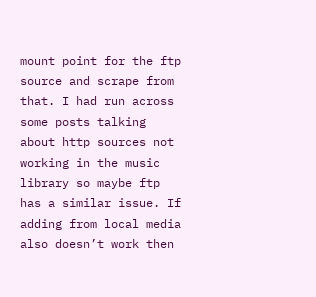mount point for the ftp source and scrape from that. I had run across some posts talking about http sources not working in the music library so maybe ftp has a similar issue. If adding from local media also doesn’t work then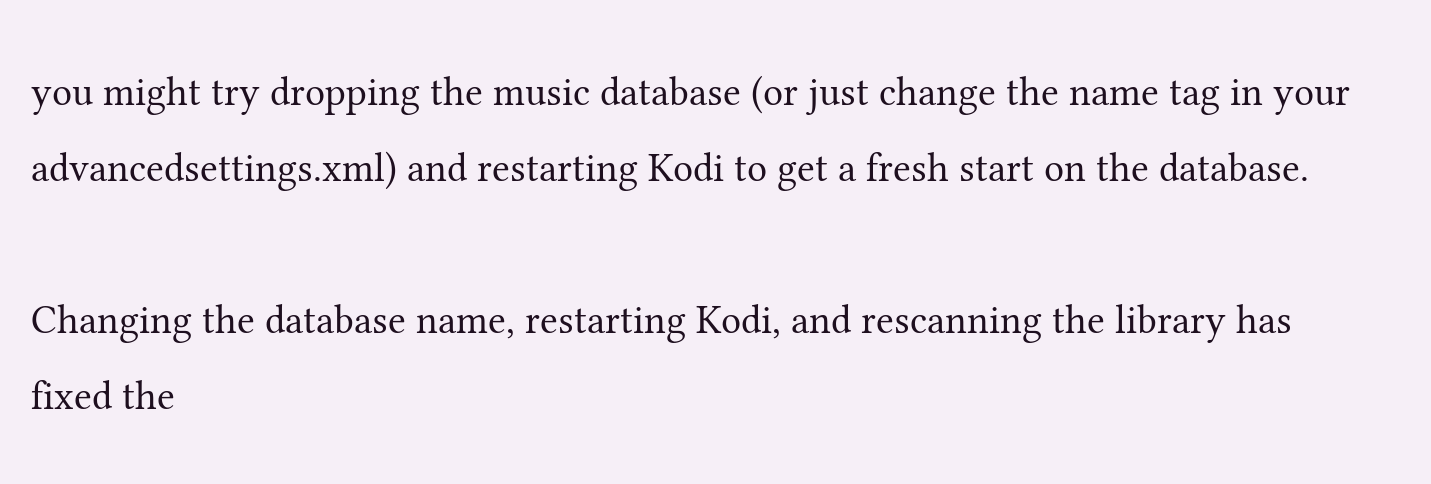you might try dropping the music database (or just change the name tag in your advancedsettings.xml) and restarting Kodi to get a fresh start on the database.

Changing the database name, restarting Kodi, and rescanning the library has fixed the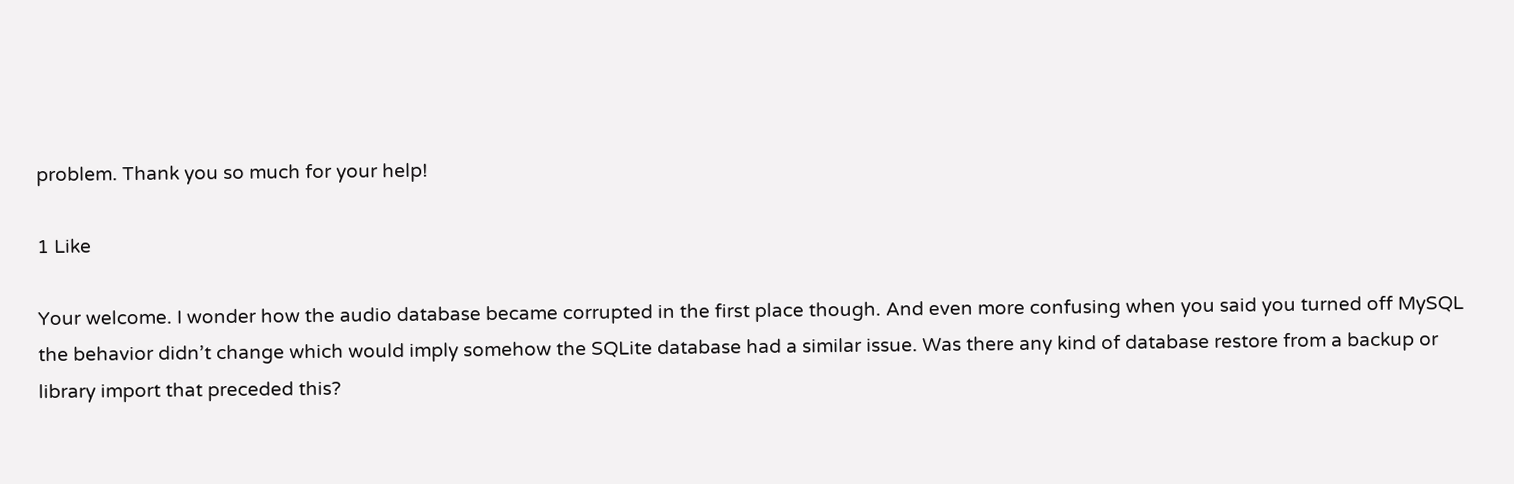problem. Thank you so much for your help!

1 Like

Your welcome. I wonder how the audio database became corrupted in the first place though. And even more confusing when you said you turned off MySQL the behavior didn’t change which would imply somehow the SQLite database had a similar issue. Was there any kind of database restore from a backup or library import that preceded this?